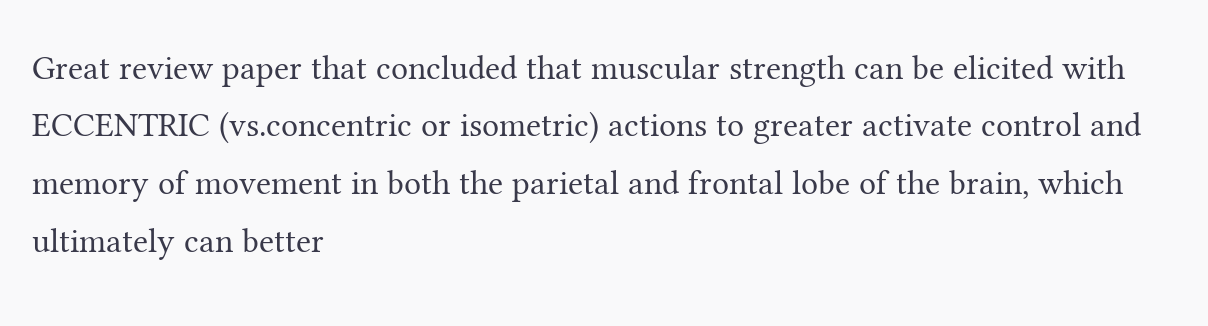Great review paper that concluded that muscular strength can be elicited with ECCENTRIC (vs.concentric or isometric) actions to greater activate control and memory of movement in both the parietal and frontal lobe of the brain, which ultimately can better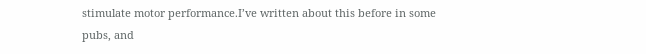stimulate motor performance.I’ve written about this before in some pubs, and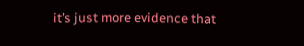it’s just more evidence that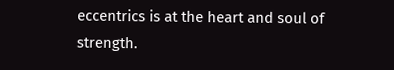eccentrics is at the heart and soul of strength.